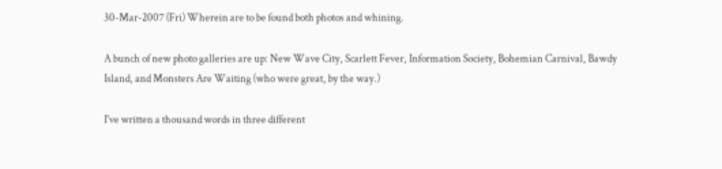30-Mar-2007 (Fri) Wherein are to be found both photos and whining.

A bunch of new photo galleries are up: New Wave City, Scarlett Fever, Information Society, Bohemian Carnival, Bawdy Island, and Monsters Are Waiting (who were great, by the way.)

I've written a thousand words in three different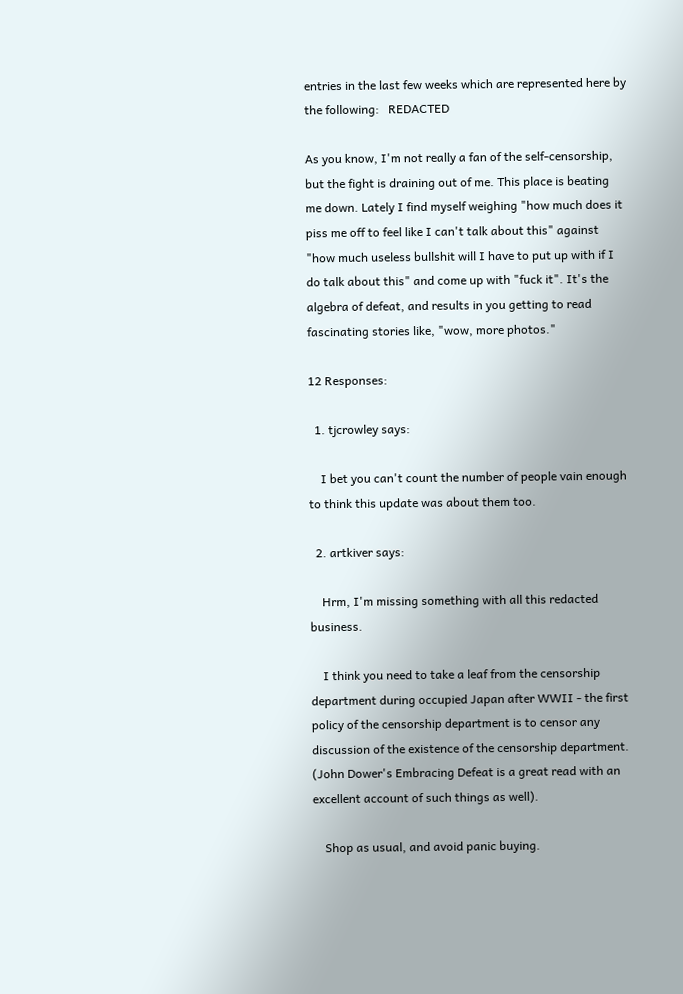entries in the last few weeks which are represented here by the following:   REDACTED

As you know, I'm not really a fan of the self-censorship, but the fight is draining out of me. This place is beating me down. Lately I find myself weighing "how much does it piss me off to feel like I can't talk about this" against "how much useless bullshit will I have to put up with if I do talk about this" and come up with "fuck it". It's the algebra of defeat, and results in you getting to read fascinating stories like, "wow, more photos."

12 Responses:

  1. tjcrowley says:

    I bet you can't count the number of people vain enough to think this update was about them too.

  2. artkiver says:

    Hrm, I'm missing something with all this redacted business.

    I think you need to take a leaf from the censorship department during occupied Japan after WWII - the first policy of the censorship department is to censor any discussion of the existence of the censorship department. (John Dower's Embracing Defeat is a great read with an excellent account of such things as well).

    Shop as usual, and avoid panic buying.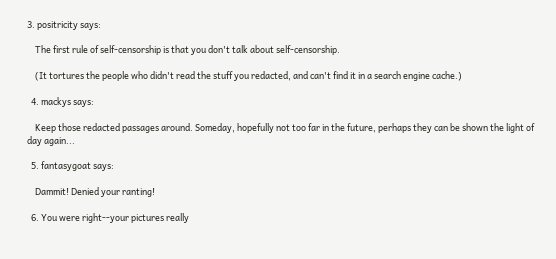3. positricity says:

    The first rule of self-censorship is that you don't talk about self-censorship.

    (It tortures the people who didn't read the stuff you redacted, and can't find it in a search engine cache.)

  4. mackys says:

    Keep those redacted passages around. Someday, hopefully not too far in the future, perhaps they can be shown the light of day again...

  5. fantasygoat says:

    Dammit! Denied your ranting!

  6. You were right--your pictures really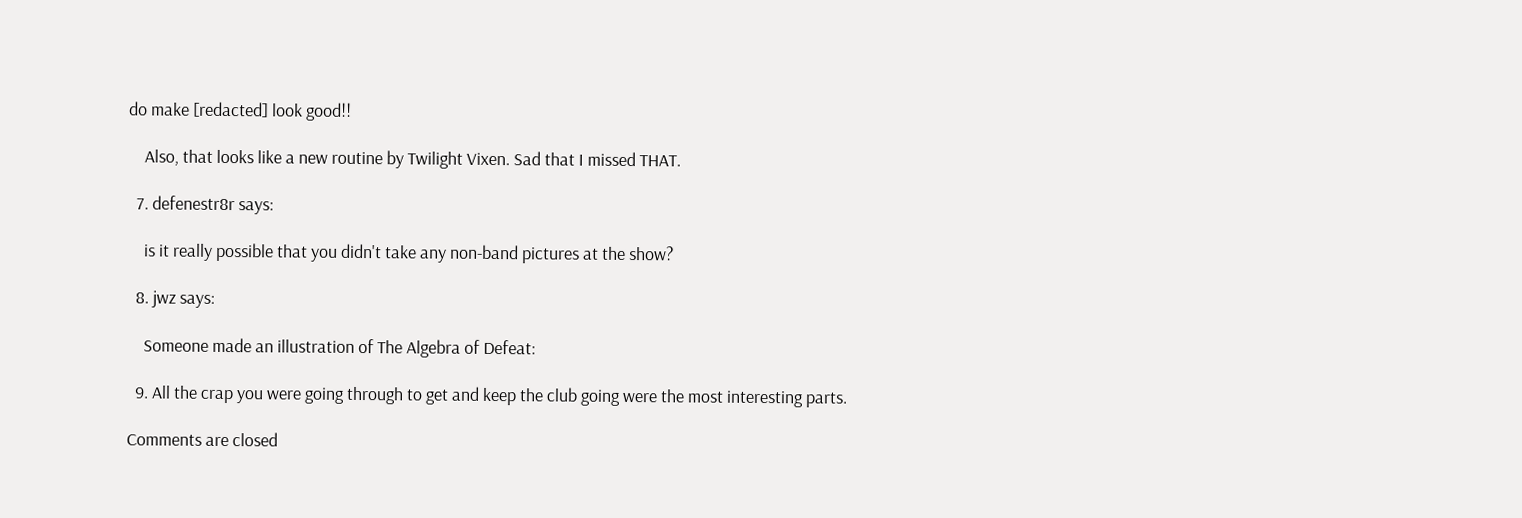do make [redacted] look good!!

    Also, that looks like a new routine by Twilight Vixen. Sad that I missed THAT.

  7. defenestr8r says:

    is it really possible that you didn't take any non-band pictures at the show?

  8. jwz says:

    Someone made an illustration of The Algebra of Defeat:

  9. All the crap you were going through to get and keep the club going were the most interesting parts.

Comments are closed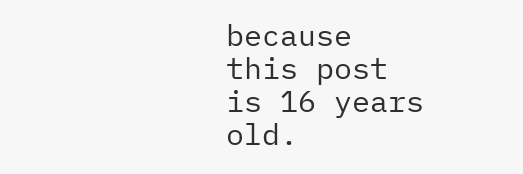because this post is 16 years old.